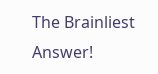The Brainliest Answer!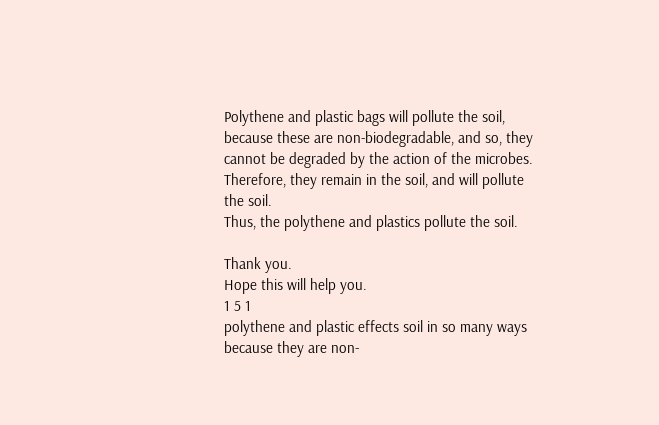Polythene and plastic bags will pollute the soil, because these are non-biodegradable, and so, they cannot be degraded by the action of the microbes. Therefore, they remain in the soil, and will pollute the soil.
Thus, the polythene and plastics pollute the soil.

Thank you.
Hope this will help you.
1 5 1
polythene and plastic effects soil in so many ways because they are non-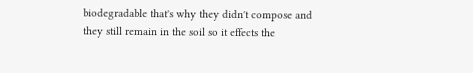biodegradable that's why they didn't compose and they still remain in the soil so it effects the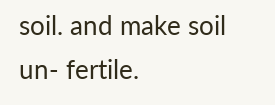soil. and make soil un- fertile.